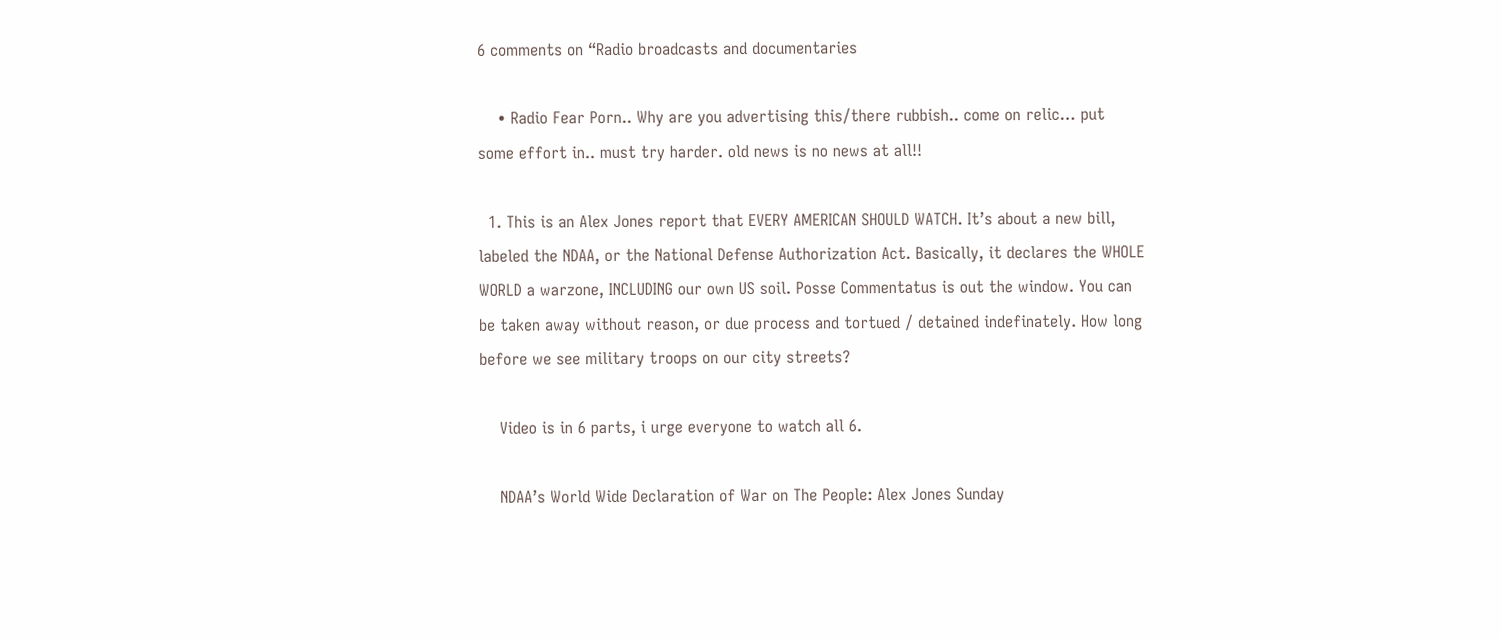6 comments on “Radio broadcasts and documentaries

    • Radio Fear Porn.. Why are you advertising this/there rubbish.. come on relic… put some effort in.. must try harder. old news is no news at all!!

  1. This is an Alex Jones report that EVERY AMERICAN SHOULD WATCH. It’s about a new bill, labeled the NDAA, or the National Defense Authorization Act. Basically, it declares the WHOLE WORLD a warzone, INCLUDING our own US soil. Posse Commentatus is out the window. You can be taken away without reason, or due process and tortued / detained indefinately. How long before we see military troops on our city streets?

    Video is in 6 parts, i urge everyone to watch all 6.

    NDAA’s World Wide Declaration of War on The People: Alex Jones Sunday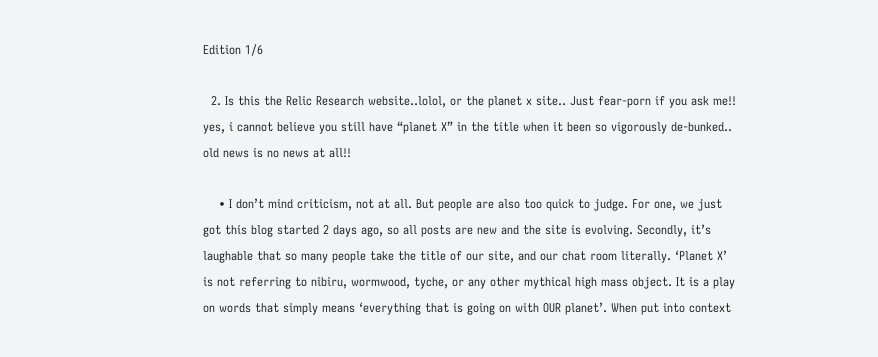Edition 1/6

  2. Is this the Relic Research website..lolol, or the planet x site.. Just fear-porn if you ask me!! yes, i cannot believe you still have “planet X” in the title when it been so vigorously de-bunked.. old news is no news at all!!

    • I don’t mind criticism, not at all. But people are also too quick to judge. For one, we just got this blog started 2 days ago, so all posts are new and the site is evolving. Secondly, it’s laughable that so many people take the title of our site, and our chat room literally. ‘Planet X’ is not referring to nibiru, wormwood, tyche, or any other mythical high mass object. It is a play on words that simply means ‘everything that is going on with OUR planet’. When put into context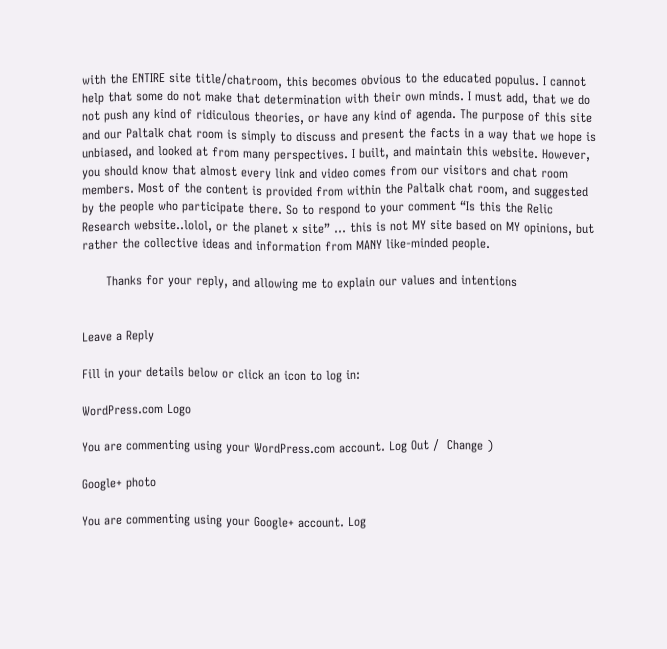with the ENTIRE site title/chatroom, this becomes obvious to the educated populus. I cannot help that some do not make that determination with their own minds. I must add, that we do not push any kind of ridiculous theories, or have any kind of agenda. The purpose of this site and our Paltalk chat room is simply to discuss and present the facts in a way that we hope is unbiased, and looked at from many perspectives. I built, and maintain this website. However, you should know that almost every link and video comes from our visitors and chat room members. Most of the content is provided from within the Paltalk chat room, and suggested by the people who participate there. So to respond to your comment “Is this the Relic Research website..lolol, or the planet x site” … this is not MY site based on MY opinions, but rather the collective ideas and information from MANY like-minded people.

      Thanks for your reply, and allowing me to explain our values and intentions


Leave a Reply

Fill in your details below or click an icon to log in:

WordPress.com Logo

You are commenting using your WordPress.com account. Log Out /  Change )

Google+ photo

You are commenting using your Google+ account. Log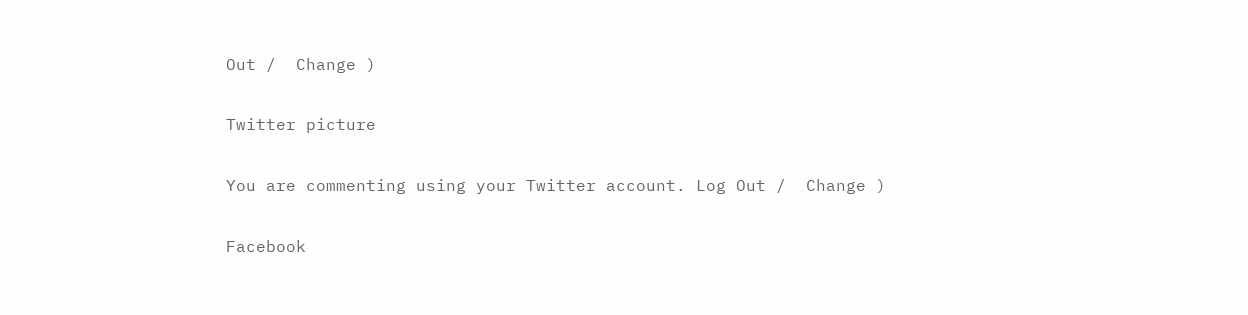Out /  Change )

Twitter picture

You are commenting using your Twitter account. Log Out /  Change )

Facebook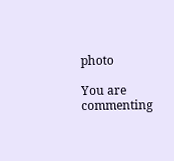photo

You are commenting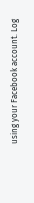using your Facebook account. Log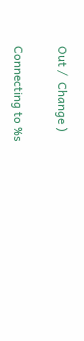Out /  Change )

Connecting to %s